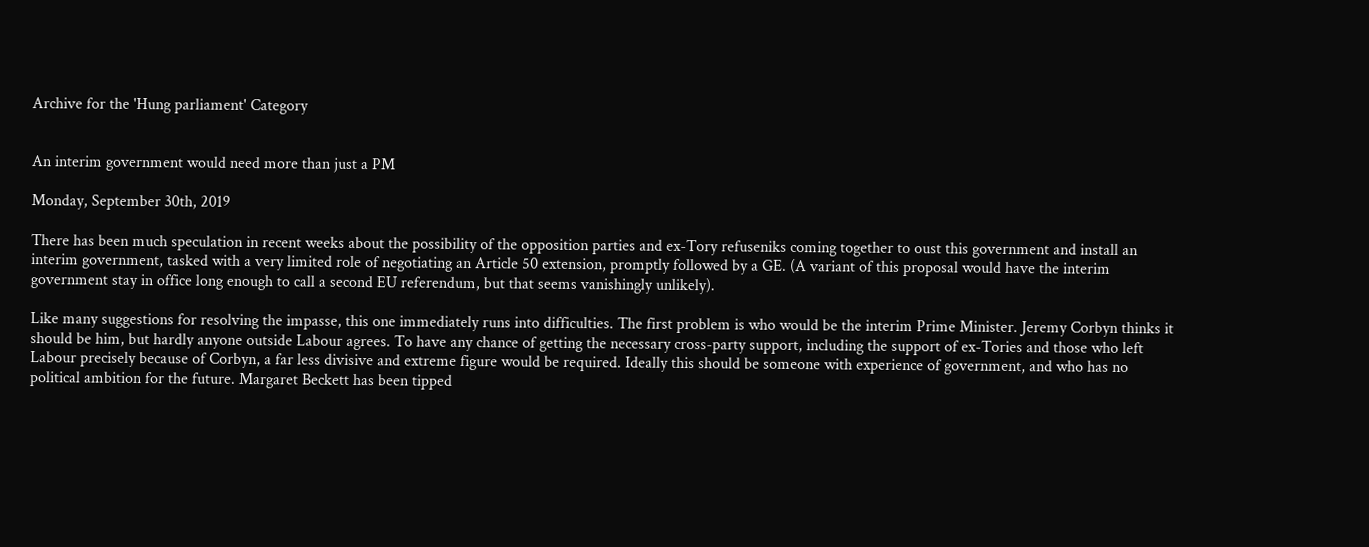Archive for the 'Hung parliament' Category


An interim government would need more than just a PM

Monday, September 30th, 2019

There has been much speculation in recent weeks about the possibility of the opposition parties and ex-Tory refuseniks coming together to oust this government and install an interim government, tasked with a very limited role of negotiating an Article 50 extension, promptly followed by a GE. (A variant of this proposal would have the interim government stay in office long enough to call a second EU referendum, but that seems vanishingly unlikely).

Like many suggestions for resolving the impasse, this one immediately runs into difficulties. The first problem is who would be the interim Prime Minister. Jeremy Corbyn thinks it should be him, but hardly anyone outside Labour agrees. To have any chance of getting the necessary cross-party support, including the support of ex-Tories and those who left Labour precisely because of Corbyn, a far less divisive and extreme figure would be required. Ideally this should be someone with experience of government, and who has no political ambition for the future. Margaret Beckett has been tipped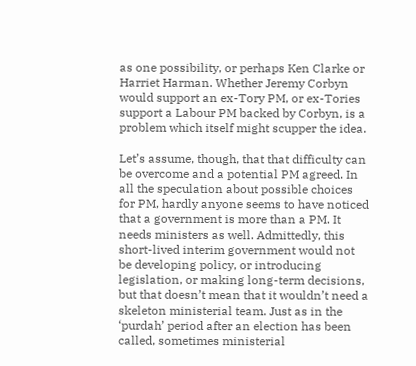as one possibility, or perhaps Ken Clarke or Harriet Harman. Whether Jeremy Corbyn would support an ex-Tory PM, or ex-Tories support a Labour PM backed by Corbyn, is a problem which itself might scupper the idea.

Let’s assume, though, that that difficulty can be overcome and a potential PM agreed. In all the speculation about possible choices for PM, hardly anyone seems to have noticed that a government is more than a PM. It needs ministers as well. Admittedly, this short-lived interim government would not be developing policy, or introducing legislation, or making long-term decisions, but that doesn’t mean that it wouldn’t need a skeleton ministerial team. Just as in the ‘purdah’ period after an election has been called, sometimes ministerial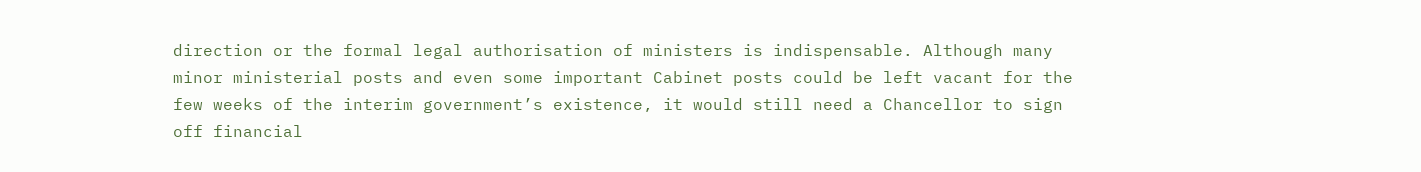direction or the formal legal authorisation of ministers is indispensable. Although many minor ministerial posts and even some important Cabinet posts could be left vacant for the few weeks of the interim government’s existence, it would still need a Chancellor to sign off financial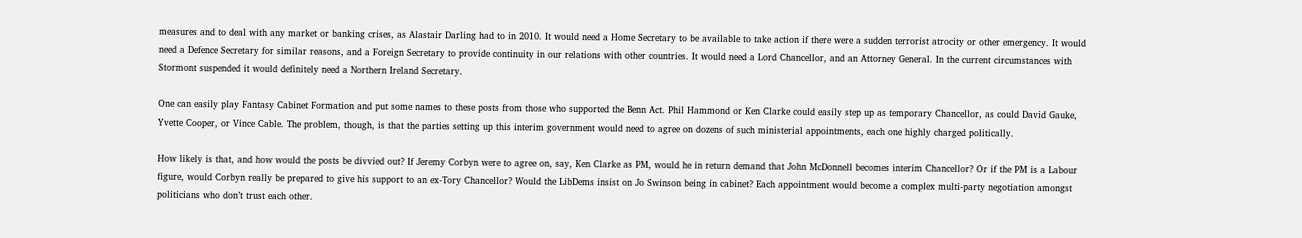measures and to deal with any market or banking crises, as Alastair Darling had to in 2010. It would need a Home Secretary to be available to take action if there were a sudden terrorist atrocity or other emergency. It would need a Defence Secretary for similar reasons, and a Foreign Secretary to provide continuity in our relations with other countries. It would need a Lord Chancellor, and an Attorney General. In the current circumstances with Stormont suspended it would definitely need a Northern Ireland Secretary.

One can easily play Fantasy Cabinet Formation and put some names to these posts from those who supported the Benn Act. Phil Hammond or Ken Clarke could easily step up as temporary Chancellor, as could David Gauke, Yvette Cooper, or Vince Cable. The problem, though, is that the parties setting up this interim government would need to agree on dozens of such ministerial appointments, each one highly charged politically.

How likely is that, and how would the posts be divvied out? If Jeremy Corbyn were to agree on, say, Ken Clarke as PM, would he in return demand that John McDonnell becomes interim Chancellor? Or if the PM is a Labour figure, would Corbyn really be prepared to give his support to an ex-Tory Chancellor? Would the LibDems insist on Jo Swinson being in cabinet? Each appointment would become a complex multi-party negotiation amongst politicians who don’t trust each other.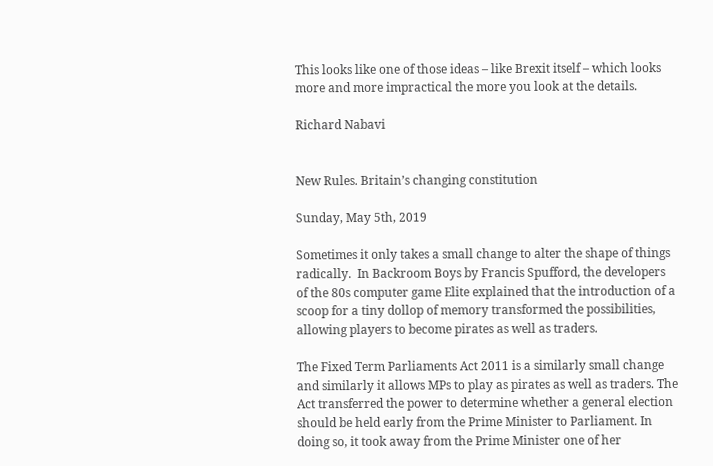This looks like one of those ideas – like Brexit itself – which looks more and more impractical the more you look at the details.

Richard Nabavi


New Rules. Britain’s changing constitution

Sunday, May 5th, 2019

Sometimes it only takes a small change to alter the shape of things radically.  In Backroom Boys by Francis Spufford, the developers of the 80s computer game Elite explained that the introduction of a scoop for a tiny dollop of memory transformed the possibilities, allowing players to become pirates as well as traders.

The Fixed Term Parliaments Act 2011 is a similarly small change and similarly it allows MPs to play as pirates as well as traders. The Act transferred the power to determine whether a general election should be held early from the Prime Minister to Parliament. In doing so, it took away from the Prime Minister one of her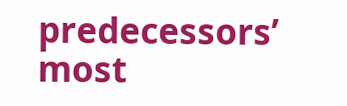predecessors’ most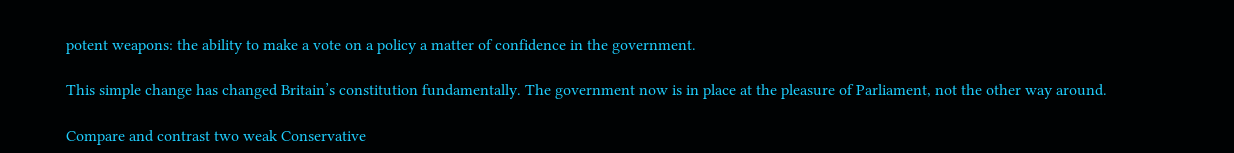potent weapons: the ability to make a vote on a policy a matter of confidence in the government.

This simple change has changed Britain’s constitution fundamentally. The government now is in place at the pleasure of Parliament, not the other way around.

Compare and contrast two weak Conservative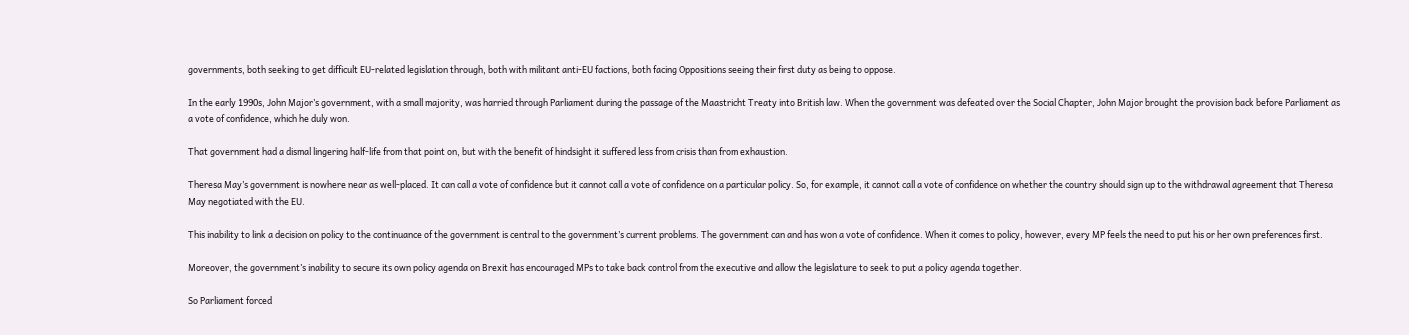governments, both seeking to get difficult EU-related legislation through, both with militant anti-EU factions, both facing Oppositions seeing their first duty as being to oppose.

In the early 1990s, John Major’s government, with a small majority, was harried through Parliament during the passage of the Maastricht Treaty into British law. When the government was defeated over the Social Chapter, John Major brought the provision back before Parliament as a vote of confidence, which he duly won.

That government had a dismal lingering half-life from that point on, but with the benefit of hindsight it suffered less from crisis than from exhaustion.

Theresa May’s government is nowhere near as well-placed. It can call a vote of confidence but it cannot call a vote of confidence on a particular policy. So, for example, it cannot call a vote of confidence on whether the country should sign up to the withdrawal agreement that Theresa May negotiated with the EU.

This inability to link a decision on policy to the continuance of the government is central to the government’s current problems. The government can and has won a vote of confidence. When it comes to policy, however, every MP feels the need to put his or her own preferences first.

Moreover, the government’s inability to secure its own policy agenda on Brexit has encouraged MPs to take back control from the executive and allow the legislature to seek to put a policy agenda together.

So Parliament forced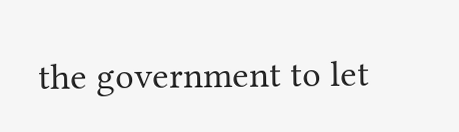the government to let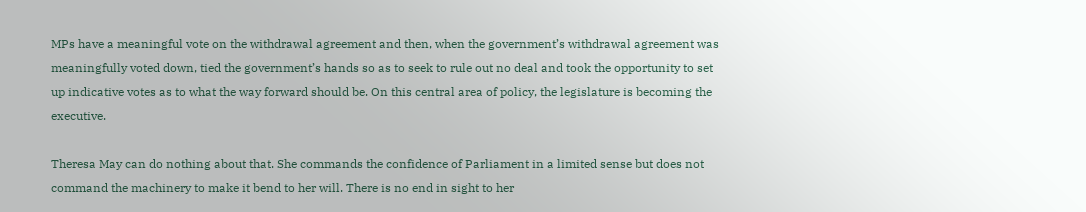MPs have a meaningful vote on the withdrawal agreement and then, when the government’s withdrawal agreement was meaningfully voted down, tied the government’s hands so as to seek to rule out no deal and took the opportunity to set up indicative votes as to what the way forward should be. On this central area of policy, the legislature is becoming the executive.

Theresa May can do nothing about that. She commands the confidence of Parliament in a limited sense but does not command the machinery to make it bend to her will. There is no end in sight to her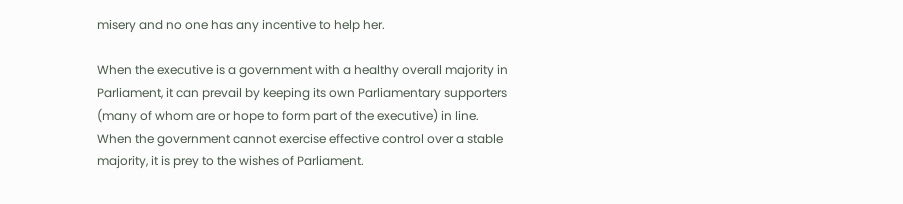misery and no one has any incentive to help her.

When the executive is a government with a healthy overall majority in Parliament, it can prevail by keeping its own Parliamentary supporters (many of whom are or hope to form part of the executive) in line. When the government cannot exercise effective control over a stable majority, it is prey to the wishes of Parliament.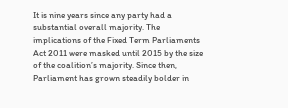It is nine years since any party had a substantial overall majority. The implications of the Fixed Term Parliaments Act 2011 were masked until 2015 by the size of the coalition’s majority. Since then, Parliament has grown steadily bolder in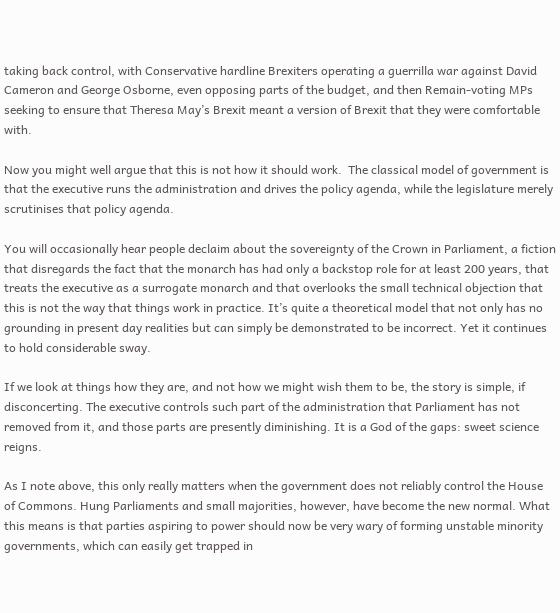taking back control, with Conservative hardline Brexiters operating a guerrilla war against David Cameron and George Osborne, even opposing parts of the budget, and then Remain-voting MPs seeking to ensure that Theresa May’s Brexit meant a version of Brexit that they were comfortable with.

Now you might well argue that this is not how it should work.  The classical model of government is that the executive runs the administration and drives the policy agenda, while the legislature merely scrutinises that policy agenda.

You will occasionally hear people declaim about the sovereignty of the Crown in Parliament, a fiction that disregards the fact that the monarch has had only a backstop role for at least 200 years, that treats the executive as a surrogate monarch and that overlooks the small technical objection that this is not the way that things work in practice. It’s quite a theoretical model that not only has no grounding in present day realities but can simply be demonstrated to be incorrect. Yet it continues to hold considerable sway.

If we look at things how they are, and not how we might wish them to be, the story is simple, if disconcerting. The executive controls such part of the administration that Parliament has not removed from it, and those parts are presently diminishing. It is a God of the gaps: sweet science reigns.

As I note above, this only really matters when the government does not reliably control the House of Commons. Hung Parliaments and small majorities, however, have become the new normal. What this means is that parties aspiring to power should now be very wary of forming unstable minority governments, which can easily get trapped in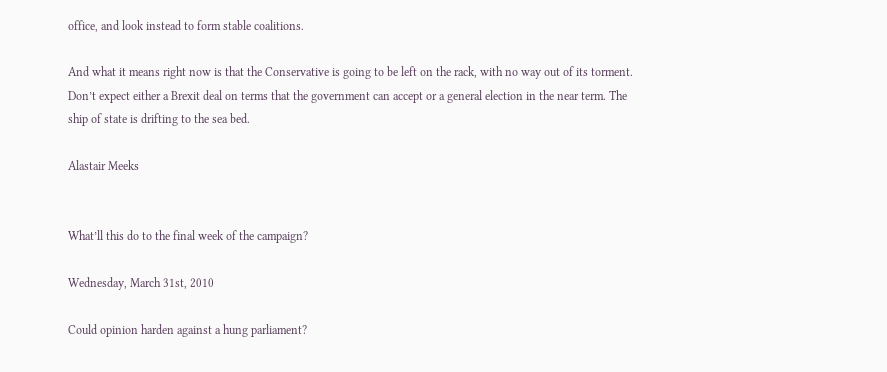office, and look instead to form stable coalitions.

And what it means right now is that the Conservative is going to be left on the rack, with no way out of its torment. Don’t expect either a Brexit deal on terms that the government can accept or a general election in the near term. The ship of state is drifting to the sea bed.

Alastair Meeks


What’ll this do to the final week of the campaign?

Wednesday, March 31st, 2010

Could opinion harden against a hung parliament?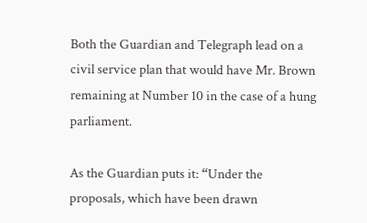Both the Guardian and Telegraph lead on a civil service plan that would have Mr. Brown remaining at Number 10 in the case of a hung parliament.

As the Guardian puts it: “Under the proposals, which have been drawn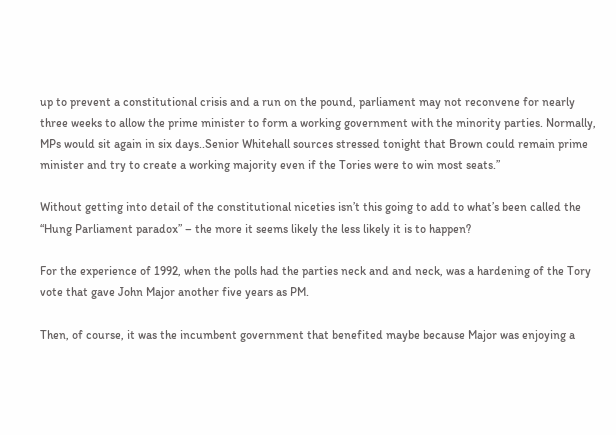up to prevent a constitutional crisis and a run on the pound, parliament may not reconvene for nearly three weeks to allow the prime minister to form a working government with the minority parties. Normally, MPs would sit again in six days..Senior Whitehall sources stressed tonight that Brown could remain prime minister and try to create a working majority even if the Tories were to win most seats.”

Without getting into detail of the constitutional niceties isn’t this going to add to what’s been called the “Hung Parliament paradox” – the more it seems likely the less likely it is to happen?

For the experience of 1992, when the polls had the parties neck and and neck, was a hardening of the Tory vote that gave John Major another five years as PM.

Then, of course, it was the incumbent government that benefited maybe because Major was enjoying a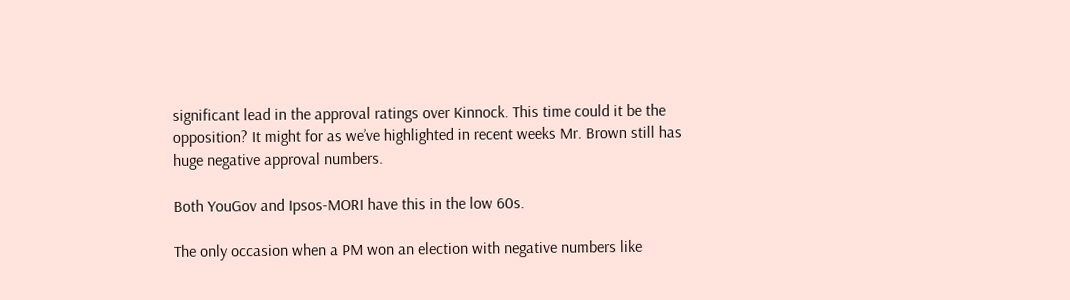significant lead in the approval ratings over Kinnock. This time could it be the opposition? It might for as we’ve highlighted in recent weeks Mr. Brown still has huge negative approval numbers.

Both YouGov and Ipsos-MORI have this in the low 60s.

The only occasion when a PM won an election with negative numbers like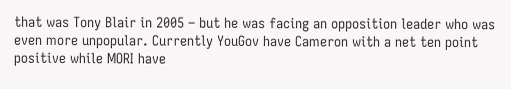that was Tony Blair in 2005 – but he was facing an opposition leader who was even more unpopular. Currently YouGov have Cameron with a net ten point positive while MORI have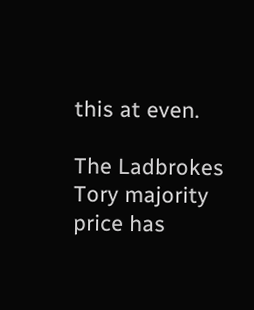this at even.

The Ladbrokes Tory majority price has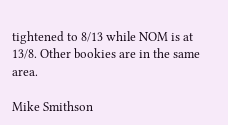tightened to 8/13 while NOM is at 13/8. Other bookies are in the same area.

Mike Smithson